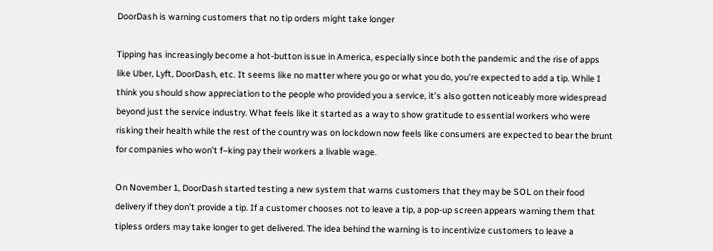DoorDash is warning customers that no tip orders might take longer

Tipping has increasingly become a hot-button issue in America, especially since both the pandemic and the rise of apps like Uber, Lyft, DoorDash, etc. It seems like no matter where you go or what you do, you’re expected to add a tip. While I think you should show appreciation to the people who provided you a service, it’s also gotten noticeably more widespread beyond just the service industry. What feels like it started as a way to show gratitude to essential workers who were risking their health while the rest of the country was on lockdown now feels like consumers are expected to bear the brunt for companies who won’t f–king pay their workers a livable wage.

On November 1, DoorDash started testing a new system that warns customers that they may be SOL on their food delivery if they don’t provide a tip. If a customer chooses not to leave a tip, a pop-up screen appears warning them that tipless orders may take longer to get delivered. The idea behind the warning is to incentivize customers to leave a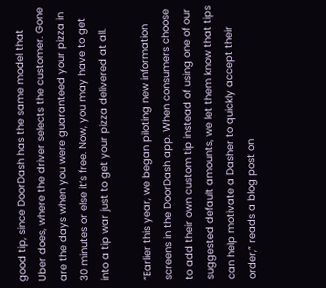good tip, since DoorDash has the same model that Uber does, where the driver selects the customer. Gone are the days when you were guaranteed your pizza in 30 minutes or else it’s free. Now, you may have to get into a tip war just to get your pizza delivered at all.

“Earlier this year, we began piloting new information screens in the DoorDash app. When consumers choose to add their own custom tip instead of using one of our suggested default amounts, we let them know that tips can help motivate a Dasher to quickly accept their order,” reads a blog post on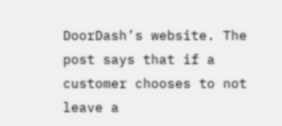DoorDash’s website. The post says that if a customer chooses to not leave a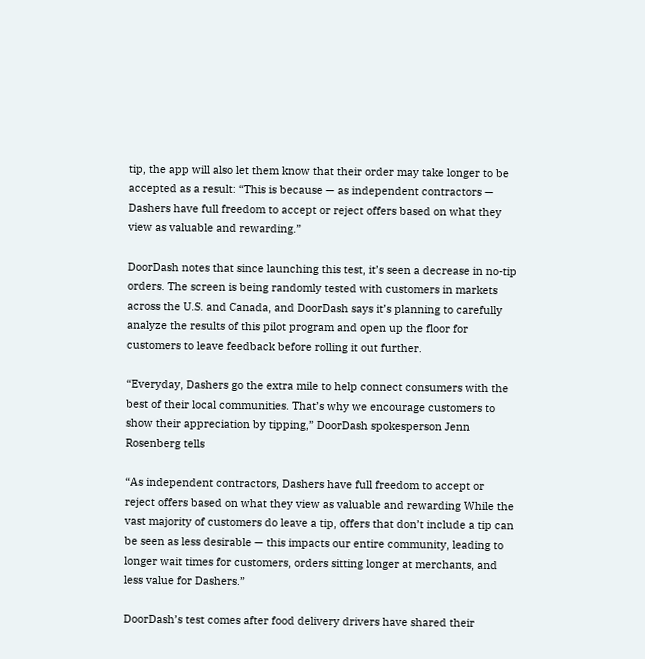tip, the app will also let them know that their order may take longer to be accepted as a result: “This is because — as independent contractors — Dashers have full freedom to accept or reject offers based on what they view as valuable and rewarding.”

DoorDash notes that since launching this test, it’s seen a decrease in no-tip orders. The screen is being randomly tested with customers in markets across the U.S. and Canada, and DoorDash says it’s planning to carefully analyze the results of this pilot program and open up the floor for customers to leave feedback before rolling it out further.

“Everyday, Dashers go the extra mile to help connect consumers with the best of their local communities. That’s why we encourage customers to show their appreciation by tipping,” DoorDash spokesperson Jenn Rosenberg tells

“As independent contractors, Dashers have full freedom to accept or reject offers based on what they view as valuable and rewarding While the vast majority of customers do leave a tip, offers that don’t include a tip can be seen as less desirable — this impacts our entire community, leading to longer wait times for customers, orders sitting longer at merchants, and less value for Dashers.”

DoorDash’s test comes after food delivery drivers have shared their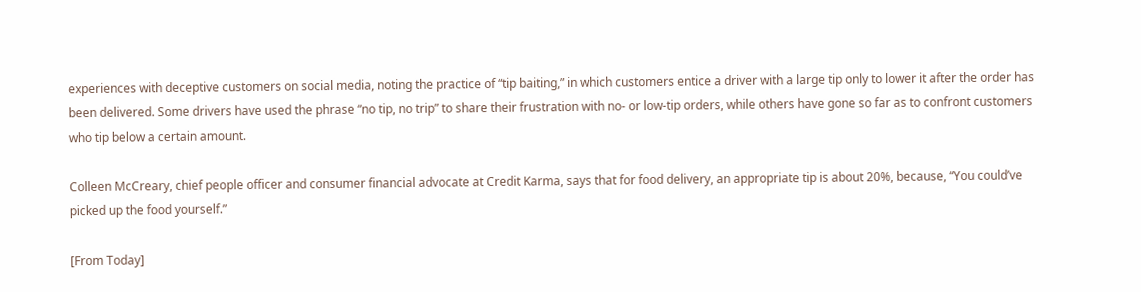experiences with deceptive customers on social media, noting the practice of “tip baiting,” in which customers entice a driver with a large tip only to lower it after the order has been delivered. Some drivers have used the phrase “no tip, no trip” to share their frustration with no- or low-tip orders, while others have gone so far as to confront customers who tip below a certain amount.

Colleen McCreary, chief people officer and consumer financial advocate at Credit Karma, says that for food delivery, an appropriate tip is about 20%, because, “You could’ve picked up the food yourself.”

[From Today]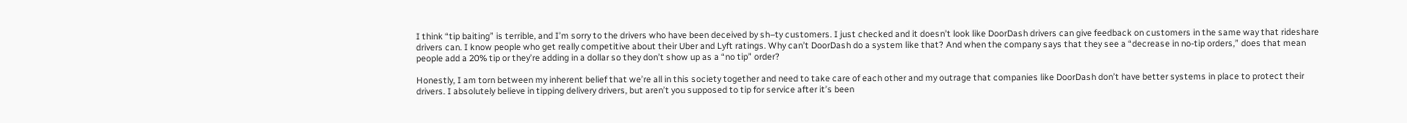I think “tip baiting” is terrible, and I’m sorry to the drivers who have been deceived by sh–ty customers. I just checked and it doesn’t look like DoorDash drivers can give feedback on customers in the same way that rideshare drivers can. I know people who get really competitive about their Uber and Lyft ratings. Why can’t DoorDash do a system like that? And when the company says that they see a “decrease in no-tip orders,” does that mean people add a 20% tip or they’re adding in a dollar so they don’t show up as a “no tip” order?

Honestly, I am torn between my inherent belief that we’re all in this society together and need to take care of each other and my outrage that companies like DoorDash don’t have better systems in place to protect their drivers. I absolutely believe in tipping delivery drivers, but aren’t you supposed to tip for service after it’s been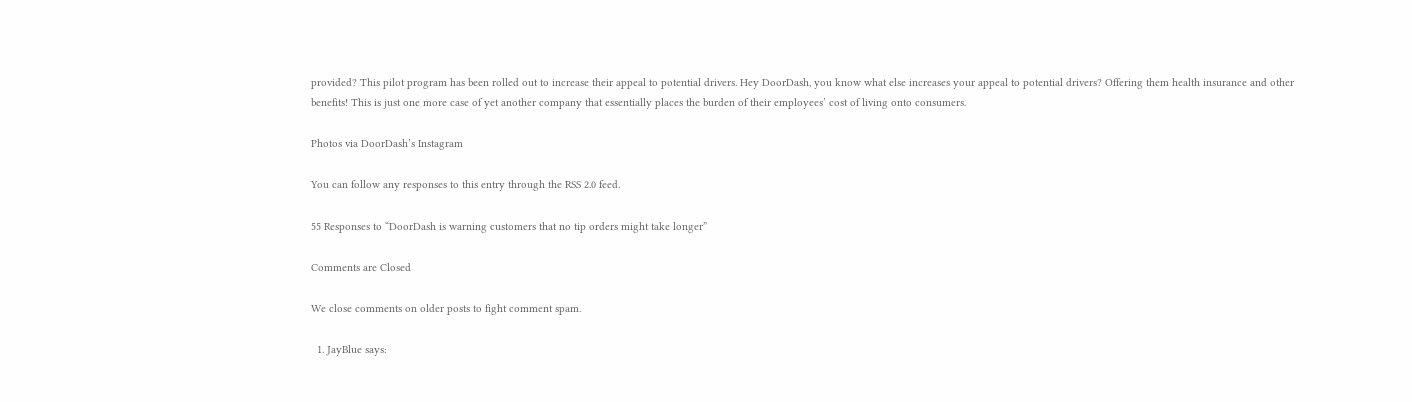provided? This pilot program has been rolled out to increase their appeal to potential drivers. Hey DoorDash, you know what else increases your appeal to potential drivers? Offering them health insurance and other benefits! This is just one more case of yet another company that essentially places the burden of their employees’ cost of living onto consumers.

Photos via DoorDash’s Instagram

You can follow any responses to this entry through the RSS 2.0 feed.

55 Responses to “DoorDash is warning customers that no tip orders might take longer”

Comments are Closed

We close comments on older posts to fight comment spam.

  1. JayBlue says: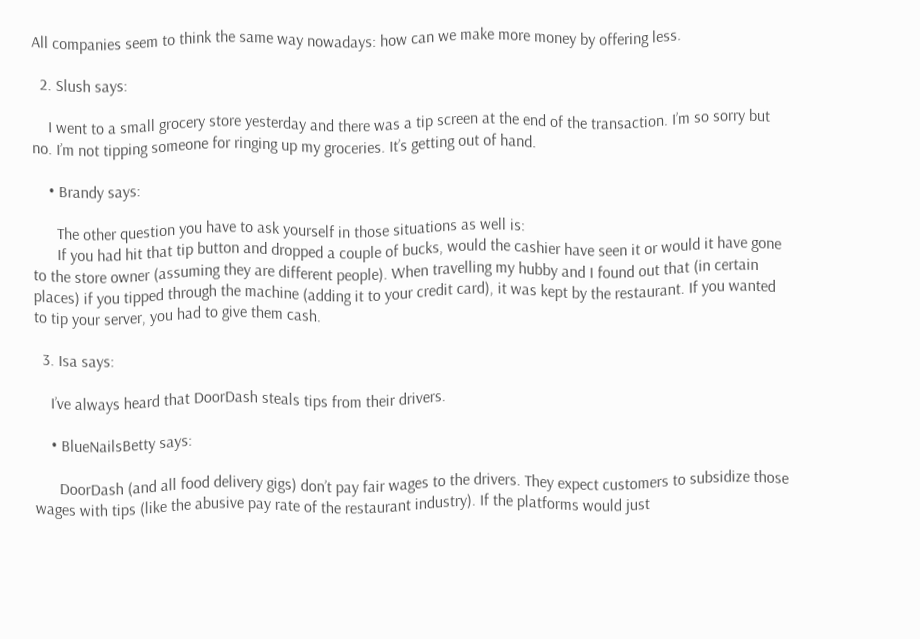All companies seem to think the same way nowadays: how can we make more money by offering less.

  2. Slush says:

    I went to a small grocery store yesterday and there was a tip screen at the end of the transaction. I’m so sorry but no. I’m not tipping someone for ringing up my groceries. It’s getting out of hand.

    • Brandy says:

      The other question you have to ask yourself in those situations as well is:
      If you had hit that tip button and dropped a couple of bucks, would the cashier have seen it or would it have gone to the store owner (assuming they are different people). When travelling my hubby and I found out that (in certain places) if you tipped through the machine (adding it to your credit card), it was kept by the restaurant. If you wanted to tip your server, you had to give them cash.

  3. Isa says:

    I’ve always heard that DoorDash steals tips from their drivers.

    • BlueNailsBetty says:

      DoorDash (and all food delivery gigs) don’t pay fair wages to the drivers. They expect customers to subsidize those wages with tips (like the abusive pay rate of the restaurant industry). If the platforms would just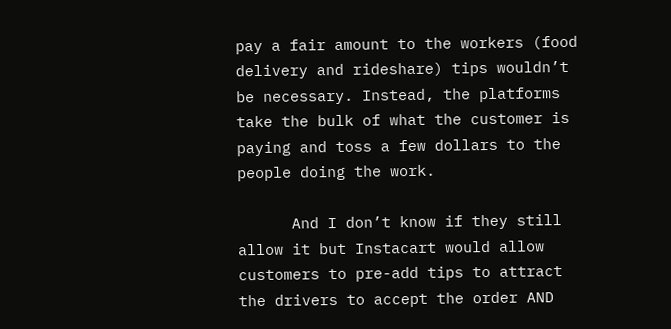pay a fair amount to the workers (food delivery and rideshare) tips wouldn’t be necessary. Instead, the platforms take the bulk of what the customer is paying and toss a few dollars to the people doing the work.

      And I don’t know if they still allow it but Instacart would allow customers to pre-add tips to attract the drivers to accept the order AND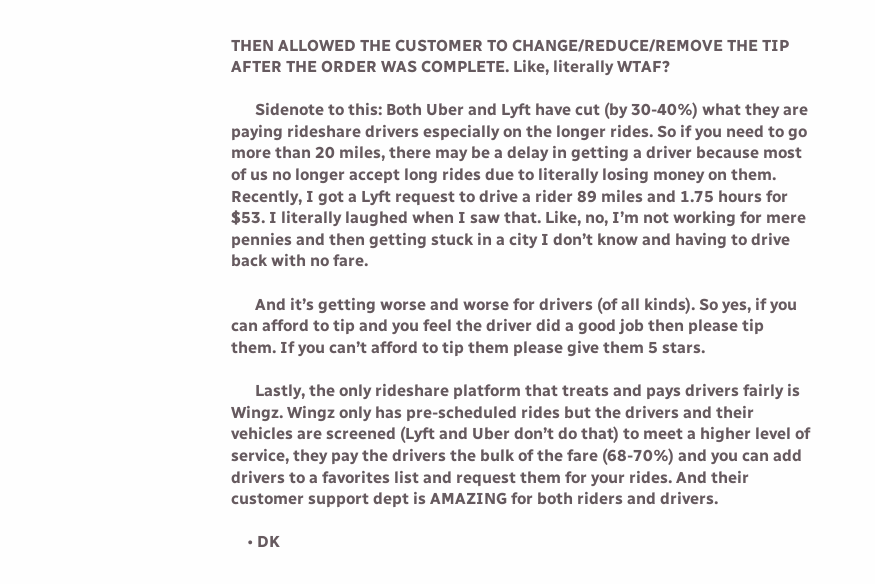THEN ALLOWED THE CUSTOMER TO CHANGE/REDUCE/REMOVE THE TIP AFTER THE ORDER WAS COMPLETE. Like, literally WTAF?

      Sidenote to this: Both Uber and Lyft have cut (by 30-40%) what they are paying rideshare drivers especially on the longer rides. So if you need to go more than 20 miles, there may be a delay in getting a driver because most of us no longer accept long rides due to literally losing money on them. Recently, I got a Lyft request to drive a rider 89 miles and 1.75 hours for $53. I literally laughed when I saw that. Like, no, I’m not working for mere pennies and then getting stuck in a city I don’t know and having to drive back with no fare.

      And it’s getting worse and worse for drivers (of all kinds). So yes, if you can afford to tip and you feel the driver did a good job then please tip them. If you can’t afford to tip them please give them 5 stars.

      Lastly, the only rideshare platform that treats and pays drivers fairly is Wingz. Wingz only has pre-scheduled rides but the drivers and their vehicles are screened (Lyft and Uber don’t do that) to meet a higher level of service, they pay the drivers the bulk of the fare (68-70%) and you can add drivers to a favorites list and request them for your rides. And their customer support dept is AMAZING for both riders and drivers.

    • DK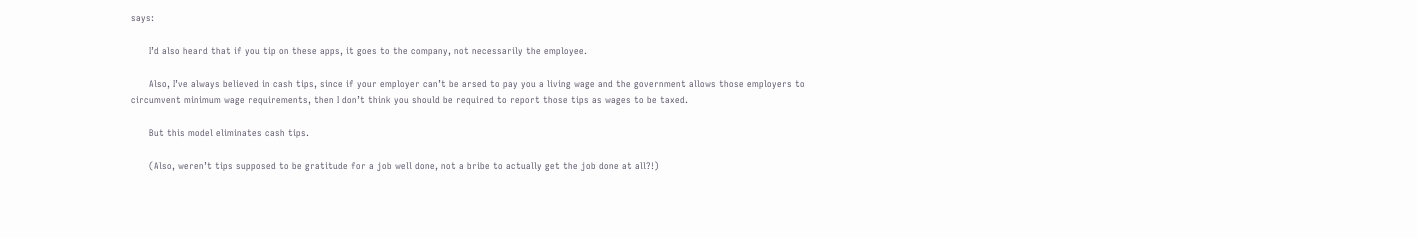says:

      I’d also heard that if you tip on these apps, it goes to the company, not necessarily the employee.

      Also, I’ve always believed in cash tips, since if your employer can’t be arsed to pay you a living wage and the government allows those employers to circumvent minimum wage requirements, then I don’t think you should be required to report those tips as wages to be taxed.

      But this model eliminates cash tips.

      (Also, weren’t tips supposed to be gratitude for a job well done, not a bribe to actually get the job done at all?!)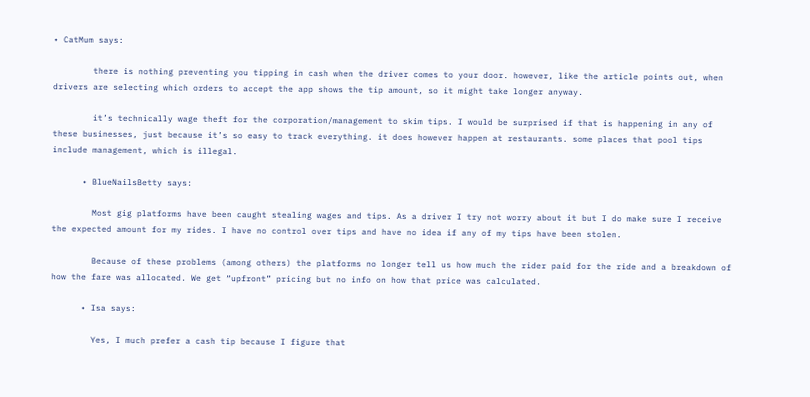• CatMum says:

        there is nothing preventing you tipping in cash when the driver comes to your door. however, like the article points out, when drivers are selecting which orders to accept the app shows the tip amount, so it might take longer anyway.

        it’s technically wage theft for the corporation/management to skim tips. I would be surprised if that is happening in any of these businesses, just because it’s so easy to track everything. it does however happen at restaurants. some places that pool tips include management, which is illegal.

      • BlueNailsBetty says:

        Most gig platforms have been caught stealing wages and tips. As a driver I try not worry about it but I do make sure I receive the expected amount for my rides. I have no control over tips and have no idea if any of my tips have been stolen.

        Because of these problems (among others) the platforms no longer tell us how much the rider paid for the ride and a breakdown of how the fare was allocated. We get “upfront” pricing but no info on how that price was calculated.

      • Isa says:

        Yes, I much prefer a cash tip because I figure that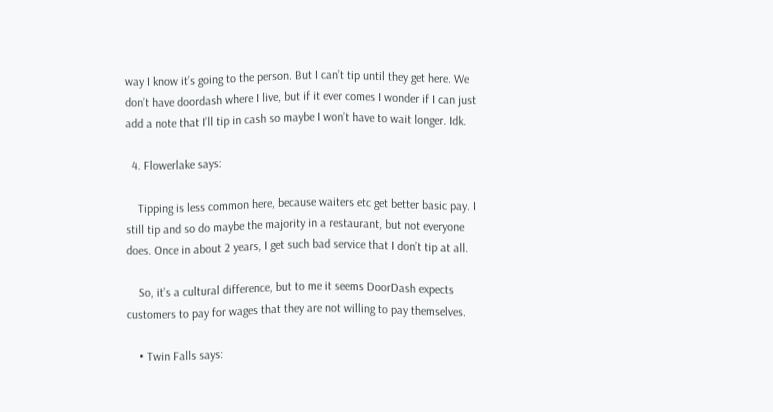way I know it’s going to the person. But I can’t tip until they get here. We don’t have doordash where I live, but if it ever comes I wonder if I can just add a note that I’ll tip in cash so maybe I won’t have to wait longer. Idk.

  4. Flowerlake says:

    Tipping is less common here, because waiters etc get better basic pay. I still tip and so do maybe the majority in a restaurant, but not everyone does. Once in about 2 years, I get such bad service that I don’t tip at all.

    So, it’s a cultural difference, but to me it seems DoorDash expects customers to pay for wages that they are not willing to pay themselves.

    • Twin Falls says: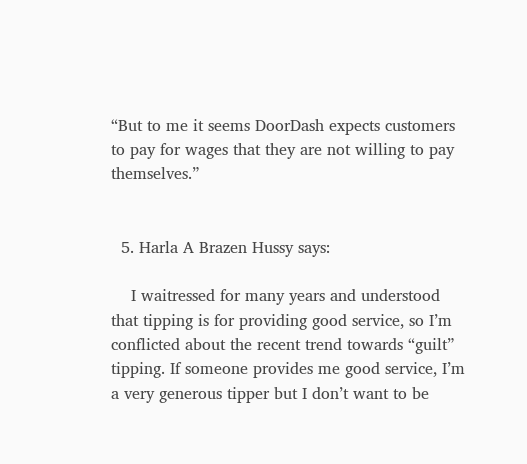“But to me it seems DoorDash expects customers to pay for wages that they are not willing to pay themselves.”


  5. Harla A Brazen Hussy says:

    I waitressed for many years and understood that tipping is for providing good service, so I’m conflicted about the recent trend towards “guilt” tipping. If someone provides me good service, I’m a very generous tipper but I don’t want to be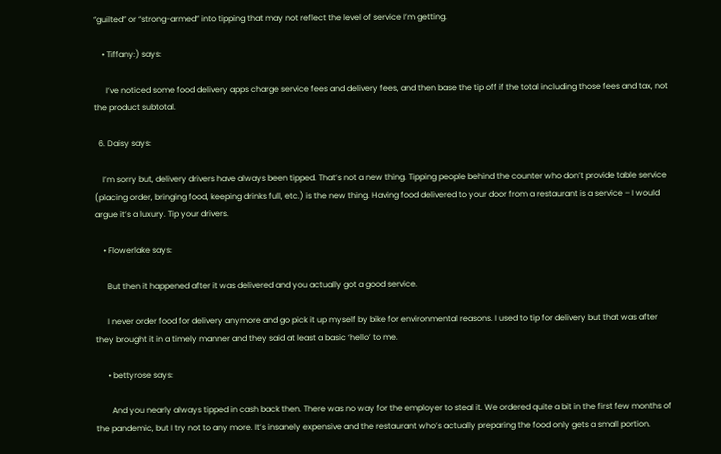“guilted” or “strong-armed” into tipping that may not reflect the level of service I’m getting.

    • Tiffany:) says:

      I’ve noticed some food delivery apps charge service fees and delivery fees, and then base the tip off if the total including those fees and tax, not the product subtotal.

  6. Daisy says:

    I’m sorry but, delivery drivers have always been tipped. That’s not a new thing. Tipping people behind the counter who don’t provide table service (placing order, bringing food, keeping drinks full, etc.) is the new thing. Having food delivered to your door from a restaurant is a service – I would argue it’s a luxury. Tip your drivers.

    • Flowerlake says:

      But then it happened after it was delivered and you actually got a good service.

      I never order food for delivery anymore and go pick it up myself by bike for environmental reasons. I used to tip for delivery but that was after they brought it in a timely manner and they said at least a basic ‘hello’ to me.

      • bettyrose says:

        And you nearly always tipped in cash back then. There was no way for the employer to steal it. We ordered quite a bit in the first few months of the pandemic, but I try not to any more. It’s insanely expensive and the restaurant who’s actually preparing the food only gets a small portion.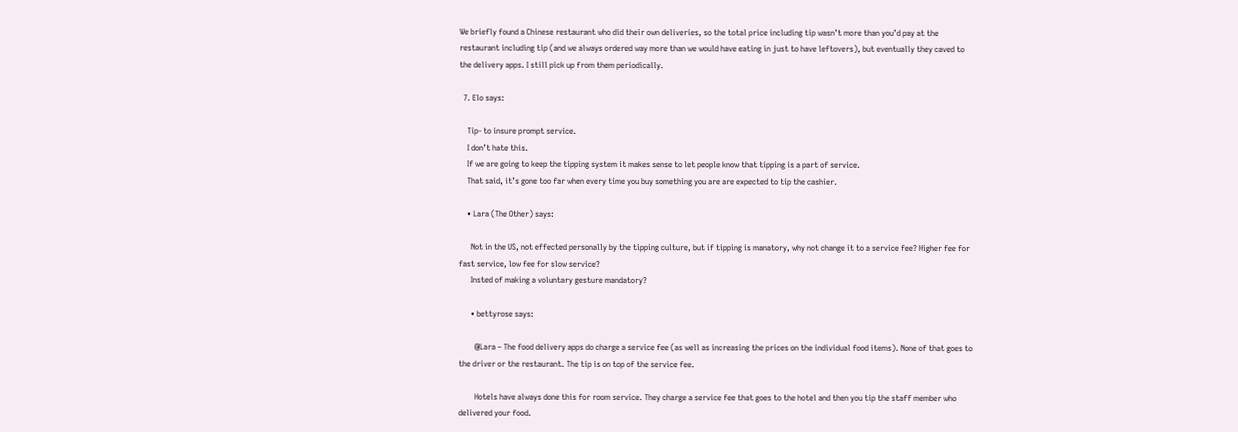We briefly found a Chinese restaurant who did their own deliveries, so the total price including tip wasn’t more than you’d pay at the restaurant including tip (and we always ordered way more than we would have eating in just to have leftovers), but eventually they caved to the delivery apps. I still pick up from them periodically.

  7. Elo says:

    Tip- to insure prompt service.
    I don’t hate this.
    If we are going to keep the tipping system it makes sense to let people know that tipping is a part of service.
    That said, it’s gone too far when every time you buy something you are are expected to tip the cashier.

    • Lara (The Other) says:

      Not in the US, not effected personally by the tipping culture, but if tipping is manatory, why not change it to a service fee? Higher fee for fast service, low fee for slow service?
      Insted of making a voluntary gesture mandatory?

      • bettyrose says:

        @Lara – The food delivery apps do charge a service fee (as well as increasing the prices on the individual food items). None of that goes to the driver or the restaurant. The tip is on top of the service fee.

        Hotels have always done this for room service. They charge a service fee that goes to the hotel and then you tip the staff member who delivered your food.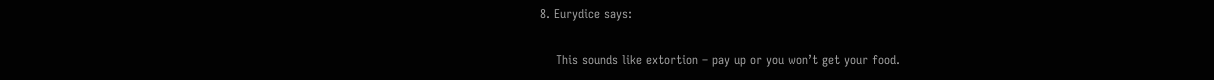8. Eurydice says:

    This sounds like extortion – pay up or you won’t get your food.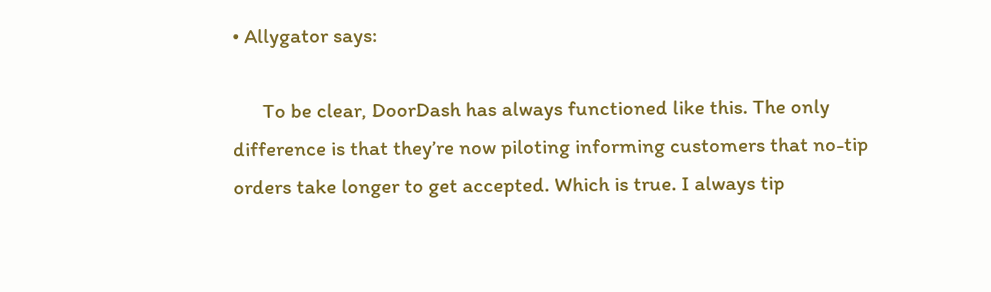• Allygator says:

      To be clear, DoorDash has always functioned like this. The only difference is that they’re now piloting informing customers that no-tip orders take longer to get accepted. Which is true. I always tip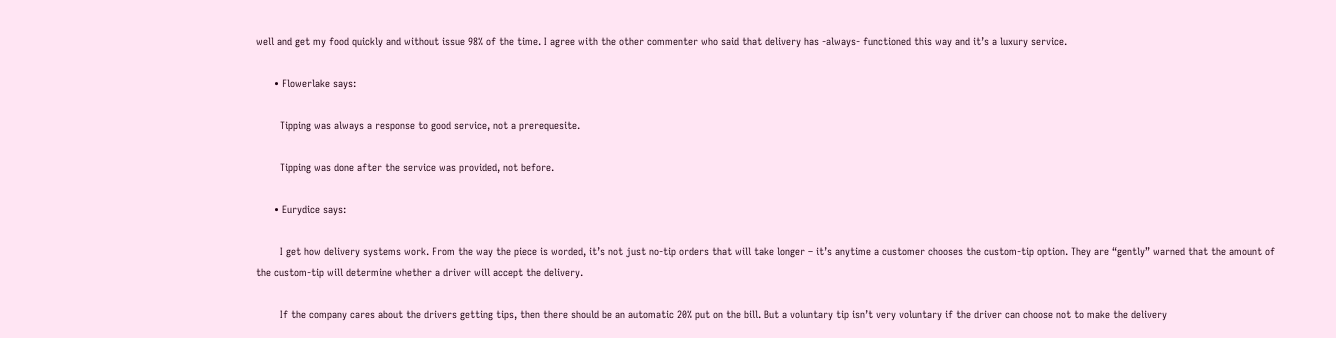well and get my food quickly and without issue 98% of the time. I agree with the other commenter who said that delivery has -always- functioned this way and it’s a luxury service.

      • Flowerlake says:

        Tipping was always a response to good service, not a prerequesite.

        Tipping was done after the service was provided, not before.

      • Eurydice says:

        I get how delivery systems work. From the way the piece is worded, it’s not just no-tip orders that will take longer – it’s anytime a customer chooses the custom-tip option. They are “gently” warned that the amount of the custom-tip will determine whether a driver will accept the delivery.

        If the company cares about the drivers getting tips, then there should be an automatic 20% put on the bill. But a voluntary tip isn’t very voluntary if the driver can choose not to make the delivery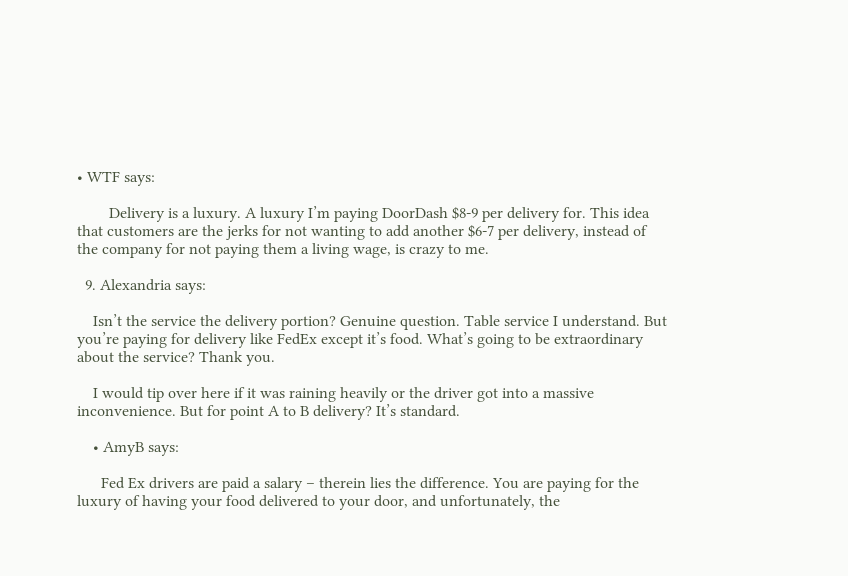• WTF says:

        Delivery is a luxury. A luxury I’m paying DoorDash $8-9 per delivery for. This idea that customers are the jerks for not wanting to add another $6-7 per delivery, instead of the company for not paying them a living wage, is crazy to me.

  9. Alexandria says:

    Isn’t the service the delivery portion? Genuine question. Table service I understand. But you’re paying for delivery like FedEx except it’s food. What’s going to be extraordinary about the service? Thank you.

    I would tip over here if it was raining heavily or the driver got into a massive inconvenience. But for point A to B delivery? It’s standard.

    • AmyB says:

      Fed Ex drivers are paid a salary – therein lies the difference. You are paying for the luxury of having your food delivered to your door, and unfortunately, the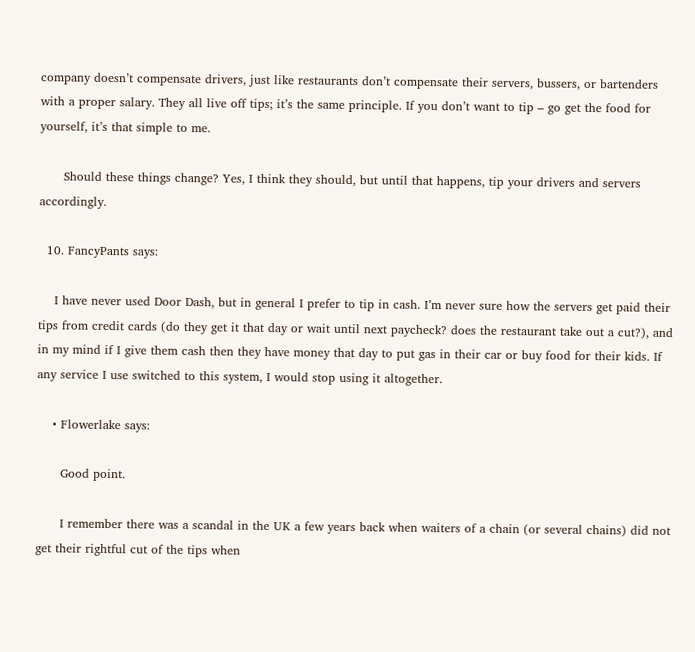company doesn’t compensate drivers, just like restaurants don’t compensate their servers, bussers, or bartenders with a proper salary. They all live off tips; it’s the same principle. If you don’t want to tip – go get the food for yourself, it’s that simple to me.

      Should these things change? Yes, I think they should, but until that happens, tip your drivers and servers accordingly.

  10. FancyPants says:

    I have never used Door Dash, but in general I prefer to tip in cash. I’m never sure how the servers get paid their tips from credit cards (do they get it that day or wait until next paycheck? does the restaurant take out a cut?), and in my mind if I give them cash then they have money that day to put gas in their car or buy food for their kids. If any service I use switched to this system, I would stop using it altogether.

    • Flowerlake says:

      Good point.

      I remember there was a scandal in the UK a few years back when waiters of a chain (or several chains) did not get their rightful cut of the tips when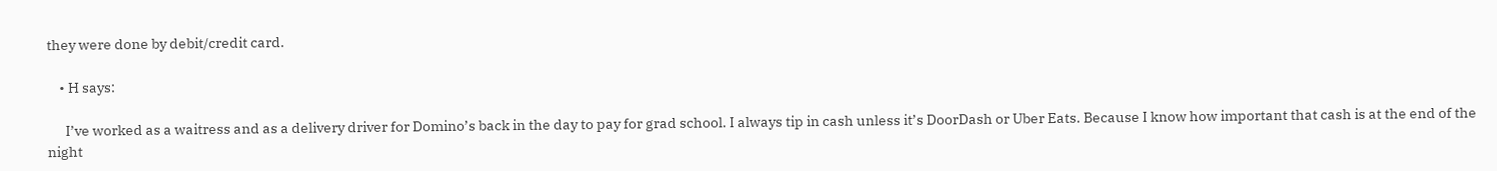they were done by debit/credit card.

    • H says:

      I’ve worked as a waitress and as a delivery driver for Domino’s back in the day to pay for grad school. I always tip in cash unless it’s DoorDash or Uber Eats. Because I know how important that cash is at the end of the night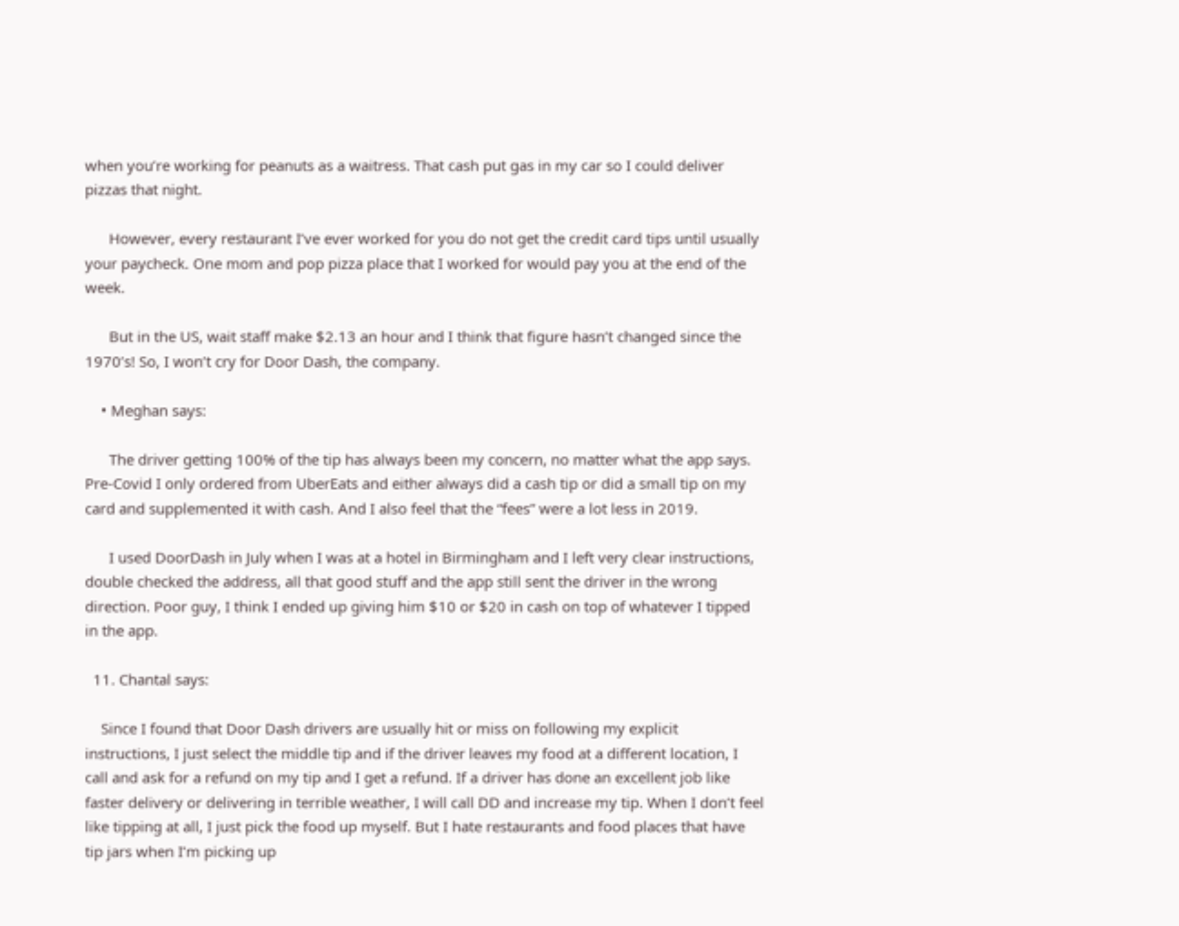when you’re working for peanuts as a waitress. That cash put gas in my car so I could deliver pizzas that night.

      However, every restaurant I’ve ever worked for you do not get the credit card tips until usually your paycheck. One mom and pop pizza place that I worked for would pay you at the end of the week.

      But in the US, wait staff make $2.13 an hour and I think that figure hasn’t changed since the 1970’s! So, I won’t cry for Door Dash, the company.

    • Meghan says:

      The driver getting 100% of the tip has always been my concern, no matter what the app says. Pre-Covid I only ordered from UberEats and either always did a cash tip or did a small tip on my card and supplemented it with cash. And I also feel that the “fees” were a lot less in 2019.

      I used DoorDash in July when I was at a hotel in Birmingham and I left very clear instructions, double checked the address, all that good stuff and the app still sent the driver in the wrong direction. Poor guy, I think I ended up giving him $10 or $20 in cash on top of whatever I tipped in the app.

  11. Chantal says:

    Since I found that Door Dash drivers are usually hit or miss on following my explicit instructions, I just select the middle tip and if the driver leaves my food at a different location, I call and ask for a refund on my tip and I get a refund. If a driver has done an excellent job like faster delivery or delivering in terrible weather, I will call DD and increase my tip. When I don’t feel like tipping at all, I just pick the food up myself. But I hate restaurants and food places that have tip jars when I’m picking up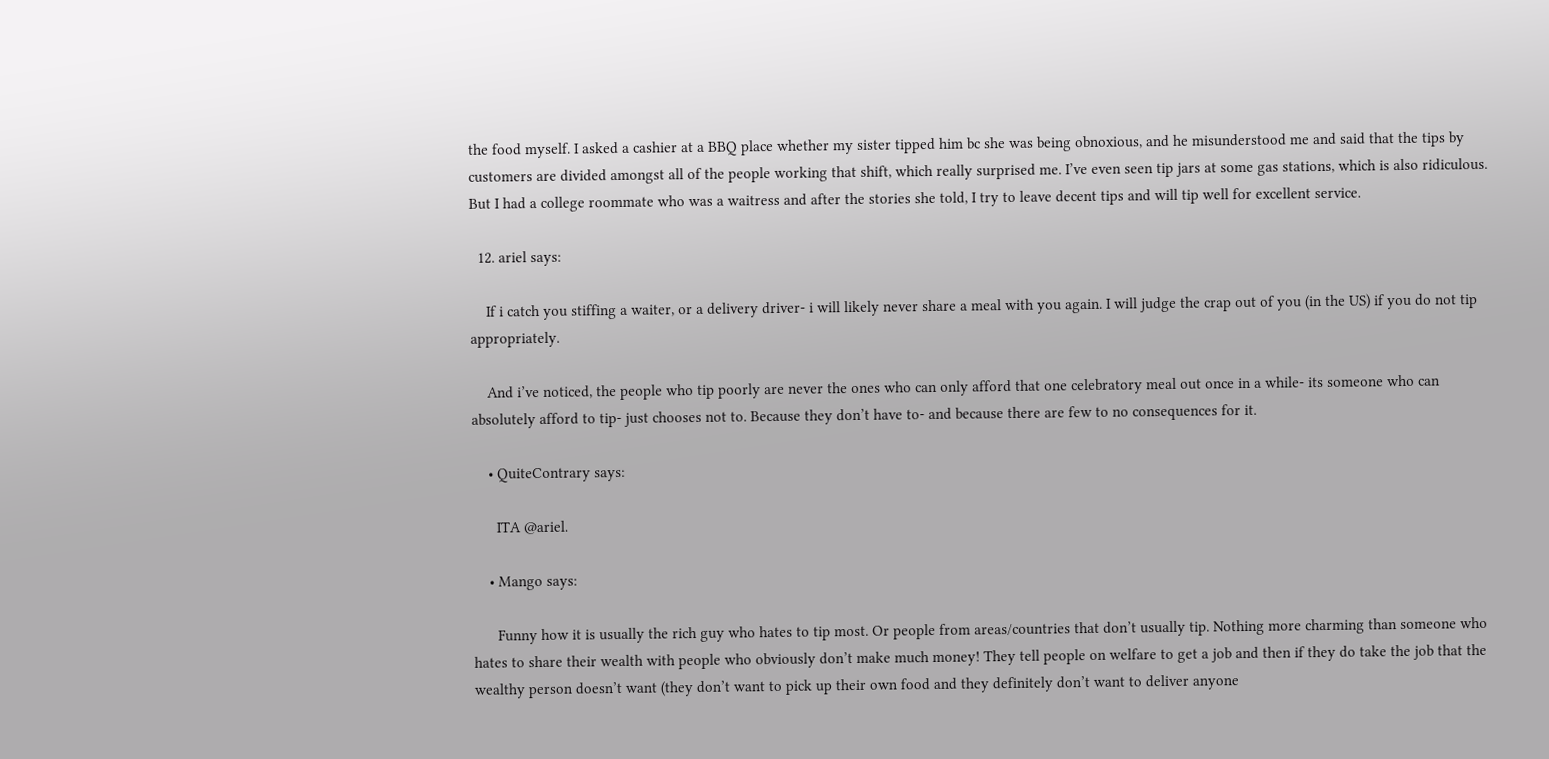the food myself. I asked a cashier at a BBQ place whether my sister tipped him bc she was being obnoxious, and he misunderstood me and said that the tips by customers are divided amongst all of the people working that shift, which really surprised me. I’ve even seen tip jars at some gas stations, which is also ridiculous. But I had a college roommate who was a waitress and after the stories she told, I try to leave decent tips and will tip well for excellent service.

  12. ariel says:

    If i catch you stiffing a waiter, or a delivery driver- i will likely never share a meal with you again. I will judge the crap out of you (in the US) if you do not tip appropriately.

    And i’ve noticed, the people who tip poorly are never the ones who can only afford that one celebratory meal out once in a while- its someone who can absolutely afford to tip- just chooses not to. Because they don’t have to- and because there are few to no consequences for it.

    • QuiteContrary says:

      ITA @ariel.

    • Mango says:

      Funny how it is usually the rich guy who hates to tip most. Or people from areas/countries that don’t usually tip. Nothing more charming than someone who hates to share their wealth with people who obviously don’t make much money! They tell people on welfare to get a job and then if they do take the job that the wealthy person doesn’t want (they don’t want to pick up their own food and they definitely don’t want to deliver anyone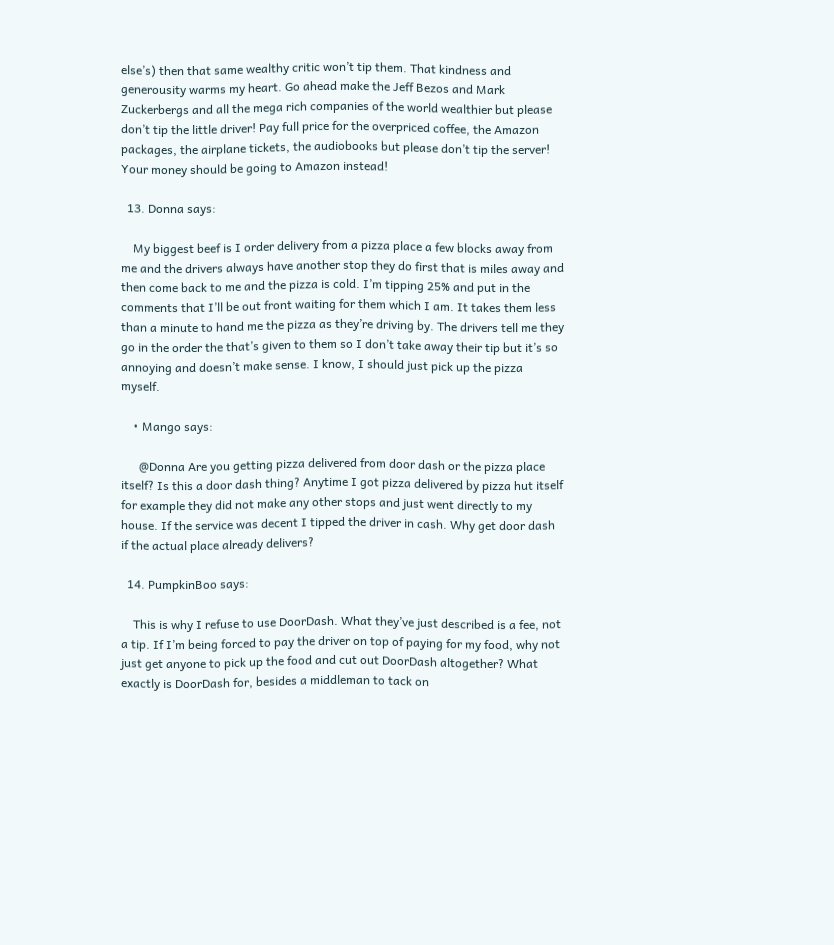else’s) then that same wealthy critic won’t tip them. That kindness and generousity warms my heart. Go ahead make the Jeff Bezos and Mark Zuckerbergs and all the mega rich companies of the world wealthier but please don’t tip the little driver! Pay full price for the overpriced coffee, the Amazon packages, the airplane tickets, the audiobooks but please don’t tip the server! Your money should be going to Amazon instead!

  13. Donna says:

    My biggest beef is I order delivery from a pizza place a few blocks away from me and the drivers always have another stop they do first that is miles away and then come back to me and the pizza is cold. I’m tipping 25% and put in the comments that I’ll be out front waiting for them which I am. It takes them less than a minute to hand me the pizza as they’re driving by. The drivers tell me they go in the order the that’s given to them so I don’t take away their tip but it’s so annoying and doesn’t make sense. I know, I should just pick up the pizza myself.

    • Mango says:

      @Donna Are you getting pizza delivered from door dash or the pizza place itself? Is this a door dash thing? Anytime I got pizza delivered by pizza hut itself for example they did not make any other stops and just went directly to my house. If the service was decent I tipped the driver in cash. Why get door dash if the actual place already delivers?

  14. PumpkinBoo says:

    This is why I refuse to use DoorDash. What they’ve just described is a fee, not a tip. If I’m being forced to pay the driver on top of paying for my food, why not just get anyone to pick up the food and cut out DoorDash altogether? What exactly is DoorDash for, besides a middleman to tack on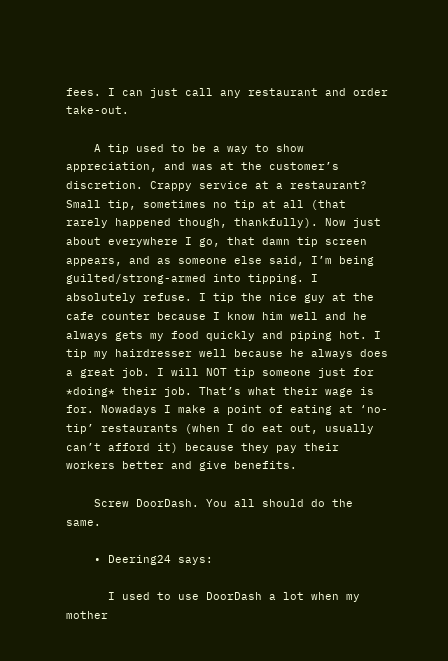fees. I can just call any restaurant and order take-out.

    A tip used to be a way to show appreciation, and was at the customer’s discretion. Crappy service at a restaurant? Small tip, sometimes no tip at all (that rarely happened though, thankfully). Now just about everywhere I go, that damn tip screen appears, and as someone else said, I’m being guilted/strong-armed into tipping. I absolutely refuse. I tip the nice guy at the cafe counter because I know him well and he always gets my food quickly and piping hot. I tip my hairdresser well because he always does a great job. I will NOT tip someone just for *doing* their job. That’s what their wage is for. Nowadays I make a point of eating at ‘no-tip’ restaurants (when I do eat out, usually can’t afford it) because they pay their workers better and give benefits.

    Screw DoorDash. You all should do the same.

    • Deering24 says:

      I used to use DoorDash a lot when my mother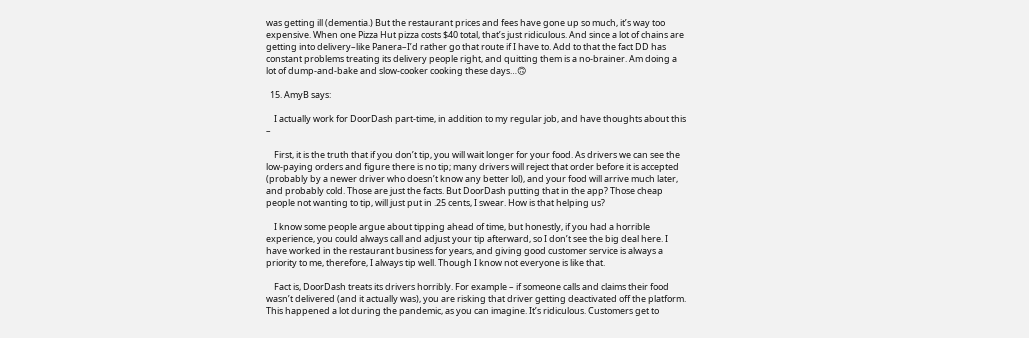was getting ill (dementia.) But the restaurant prices and fees have gone up so much, it’s way too expensive. When one Pizza Hut pizza costs $40 total, that’s just ridiculous. And since a lot of chains are getting into delivery–like Panera–I’d rather go that route if I have to. Add to that the fact DD has constant problems treating its delivery people right, and quitting them is a no-brainer. Am doing a lot of dump-and-bake and slow-cooker cooking these days…🙃

  15. AmyB says:

    I actually work for DoorDash part-time, in addition to my regular job, and have thoughts about this –

    First, it is the truth that if you don’t tip, you will wait longer for your food. As drivers we can see the low-paying orders and figure there is no tip; many drivers will reject that order before it is accepted (probably by a newer driver who doesn’t know any better lol), and your food will arrive much later, and probably cold. Those are just the facts. But DoorDash putting that in the app? Those cheap people not wanting to tip, will just put in .25 cents, I swear. How is that helping us?

    I know some people argue about tipping ahead of time, but honestly, if you had a horrible experience, you could always call and adjust your tip afterward, so I don’t see the big deal here. I have worked in the restaurant business for years, and giving good customer service is always a priority to me, therefore, I always tip well. Though I know not everyone is like that.

    Fact is, DoorDash treats its drivers horribly. For example – if someone calls and claims their food wasn’t delivered (and it actually was), you are risking that driver getting deactivated off the platform. This happened a lot during the pandemic, as you can imagine. It’s ridiculous. Customers get to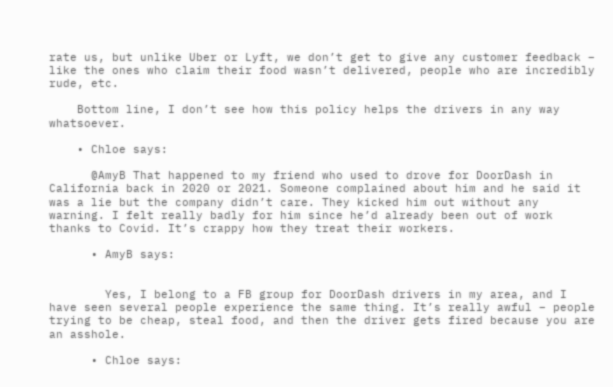rate us, but unlike Uber or Lyft, we don’t get to give any customer feedback – like the ones who claim their food wasn’t delivered, people who are incredibly rude, etc.

    Bottom line, I don’t see how this policy helps the drivers in any way whatsoever.

    • Chloe says:

      @AmyB That happened to my friend who used to drove for DoorDash in California back in 2020 or 2021. Someone complained about him and he said it was a lie but the company didn’t care. They kicked him out without any warning. I felt really badly for him since he’d already been out of work thanks to Covid. It’s crappy how they treat their workers.

      • AmyB says:


        Yes, I belong to a FB group for DoorDash drivers in my area, and I have seen several people experience the same thing. It’s really awful – people trying to be cheap, steal food, and then the driver gets fired because you are an asshole.

      • Chloe says: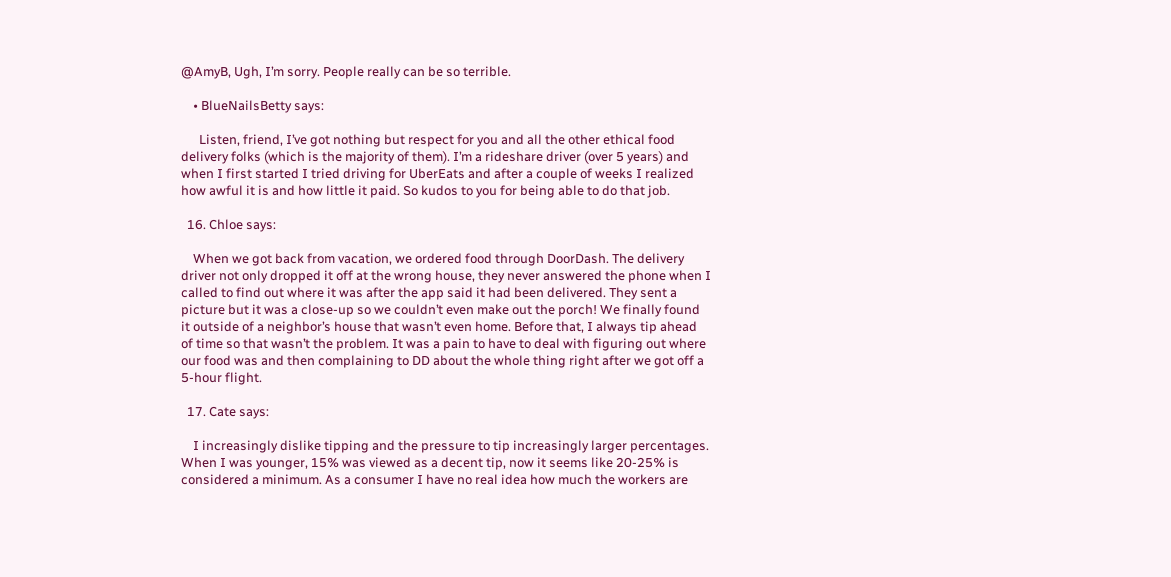@AmyB, Ugh, I’m sorry. People really can be so terrible.

    • BlueNailsBetty says:

      Listen, friend, I’ve got nothing but respect for you and all the other ethical food delivery folks (which is the majority of them). I’m a rideshare driver (over 5 years) and when I first started I tried driving for UberEats and after a couple of weeks I realized how awful it is and how little it paid. So kudos to you for being able to do that job.

  16. Chloe says:

    When we got back from vacation, we ordered food through DoorDash. The delivery driver not only dropped it off at the wrong house, they never answered the phone when I called to find out where it was after the app said it had been delivered. They sent a picture but it was a close-up so we couldn’t even make out the porch! We finally found it outside of a neighbor’s house that wasn’t even home. Before that, I always tip ahead of time so that wasn’t the problem. It was a pain to have to deal with figuring out where our food was and then complaining to DD about the whole thing right after we got off a 5-hour flight.

  17. Cate says:

    I increasingly dislike tipping and the pressure to tip increasingly larger percentages. When I was younger, 15% was viewed as a decent tip, now it seems like 20-25% is considered a minimum. As a consumer I have no real idea how much the workers are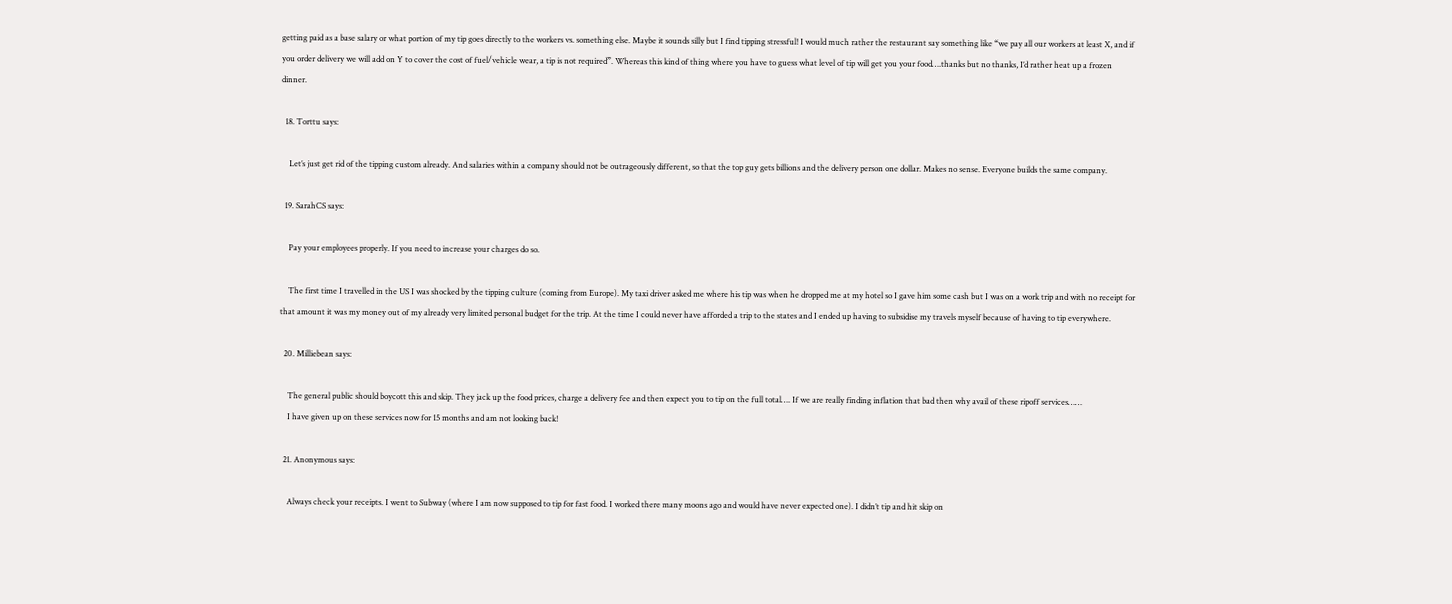getting paid as a base salary or what portion of my tip goes directly to the workers vs. something else. Maybe it sounds silly but I find tipping stressful! I would much rather the restaurant say something like “we pay all our workers at least X, and if you order delivery we will add on Y to cover the cost of fuel/vehicle wear, a tip is not required”. Whereas this kind of thing where you have to guess what level of tip will get you your food….thanks but no thanks, I’d rather heat up a frozen dinner.

  18. Torttu says:

    Let’s just get rid of the tipping custom already. And salaries within a company should not be outrageously different, so that the top guy gets billions and the delivery person one dollar. Makes no sense. Everyone builds the same company.

  19. SarahCS says:

    Pay your employees properly. If you need to increase your charges do so.

    The first time I travelled in the US I was shocked by the tipping culture (coming from Europe). My taxi driver asked me where his tip was when he dropped me at my hotel so I gave him some cash but I was on a work trip and with no receipt for that amount it was my money out of my already very limited personal budget for the trip. At the time I could never have afforded a trip to the states and I ended up having to subsidise my travels myself because of having to tip everywhere.

  20. Milliebean says:

    The general public should boycott this and skip. They jack up the food prices, charge a delivery fee and then expect you to tip on the full total…. If we are really finding inflation that bad then why avail of these ripoff services……
    I have given up on these services now for 15 months and am not looking back!

  21. Anonymous says:

    Always check your receipts. I went to Subway (where I am now supposed to tip for fast food. I worked there many moons ago and would have never expected one). I didn’t tip and hit skip on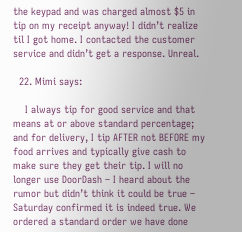the keypad and was charged almost $5 in tip on my receipt anyway! I didn’t realize til I got home. I contacted the customer service and didn’t get a response. Unreal.

  22. Mimi says:

    I always tip for good service and that means at or above standard percentage; and for delivery, I tip AFTER not BEFORE my food arrives and typically give cash to make sure they get their tip. I will no longer use DoorDash – I heard about the rumor but didn’t think it could be true – Saturday confirmed it is indeed true. We ordered a standard order we have done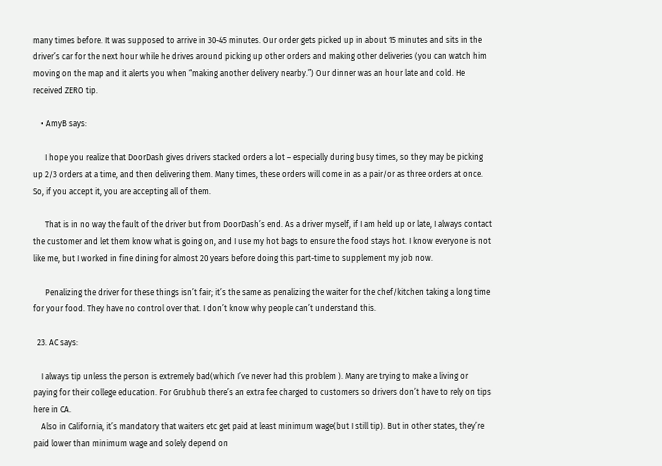many times before. It was supposed to arrive in 30-45 minutes. Our order gets picked up in about 15 minutes and sits in the driver’s car for the next hour while he drives around picking up other orders and making other deliveries (you can watch him moving on the map and it alerts you when “making another delivery nearby.”) Our dinner was an hour late and cold. He received ZERO tip.

    • AmyB says:

      I hope you realize that DoorDash gives drivers stacked orders a lot – especially during busy times, so they may be picking up 2/3 orders at a time, and then delivering them. Many times, these orders will come in as a pair/or as three orders at once. So, if you accept it, you are accepting all of them.

      That is in no way the fault of the driver but from DoorDash’s end. As a driver myself, if I am held up or late, I always contact the customer and let them know what is going on, and I use my hot bags to ensure the food stays hot. I know everyone is not like me, but I worked in fine dining for almost 20 years before doing this part-time to supplement my job now.

      Penalizing the driver for these things isn’t fair; it’s the same as penalizing the waiter for the chef/kitchen taking a long time for your food. They have no control over that. I don’t know why people can’t understand this.

  23. AC says:

    I always tip unless the person is extremely bad(which I’ve never had this problem ). Many are trying to make a living or paying for their college education. For Grubhub there’s an extra fee charged to customers so drivers don’t have to rely on tips here in CA.
    Also in California, it’s mandatory that waiters etc get paid at least minimum wage(but I still tip). But in other states, they’re paid lower than minimum wage and solely depend on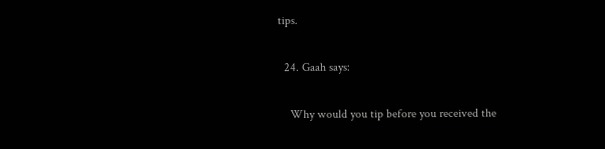tips.

  24. Gaah says:

    Why would you tip before you received the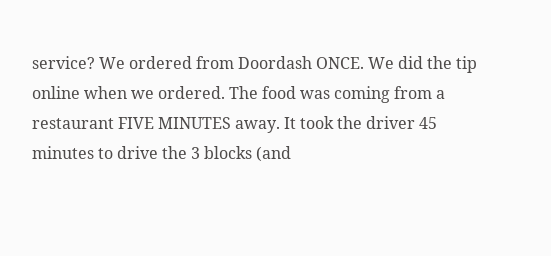service? We ordered from Doordash ONCE. We did the tip online when we ordered. The food was coming from a restaurant FIVE MINUTES away. It took the driver 45 minutes to drive the 3 blocks (and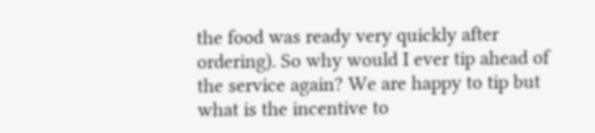the food was ready very quickly after ordering). So why would I ever tip ahead of the service again? We are happy to tip but what is the incentive to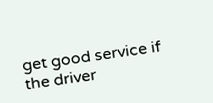get good service if the driver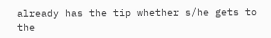already has the tip whether s/he gets to the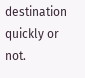destination quickly or not.